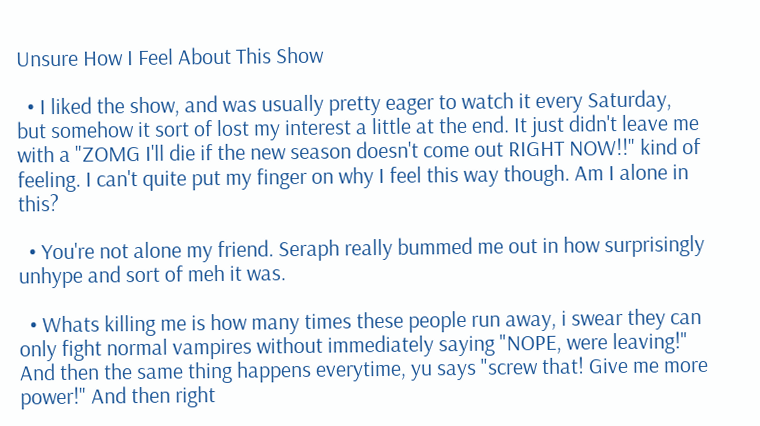Unsure How I Feel About This Show

  • I liked the show, and was usually pretty eager to watch it every Saturday, but somehow it sort of lost my interest a little at the end. It just didn't leave me with a "ZOMG I'll die if the new season doesn't come out RIGHT NOW!!" kind of feeling. I can't quite put my finger on why I feel this way though. Am I alone in this?

  • You're not alone my friend. Seraph really bummed me out in how surprisingly unhype and sort of meh it was.

  • Whats killing me is how many times these people run away, i swear they can only fight normal vampires without immediately saying "NOPE, were leaving!" And then the same thing happens everytime, yu says "screw that! Give me more power!" And then right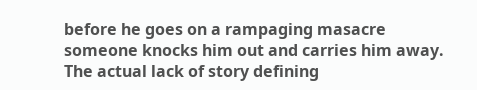before he goes on a rampaging masacre someone knocks him out and carries him away. The actual lack of story defining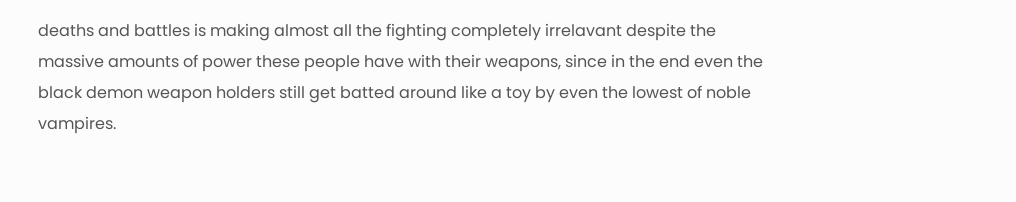deaths and battles is making almost all the fighting completely irrelavant despite the massive amounts of power these people have with their weapons, since in the end even the black demon weapon holders still get batted around like a toy by even the lowest of noble vampires.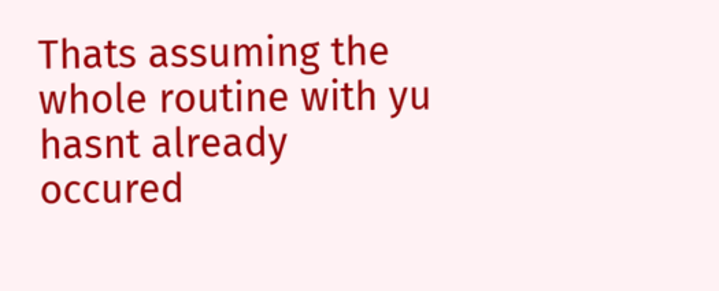Thats assuming the whole routine with yu hasnt already occured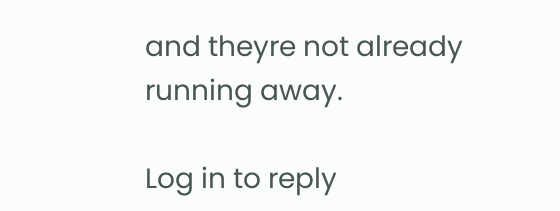and theyre not already running away.

Log in to reply